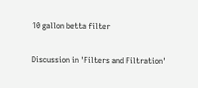10 gallon betta filter

Discussion in 'Filters and Filtration'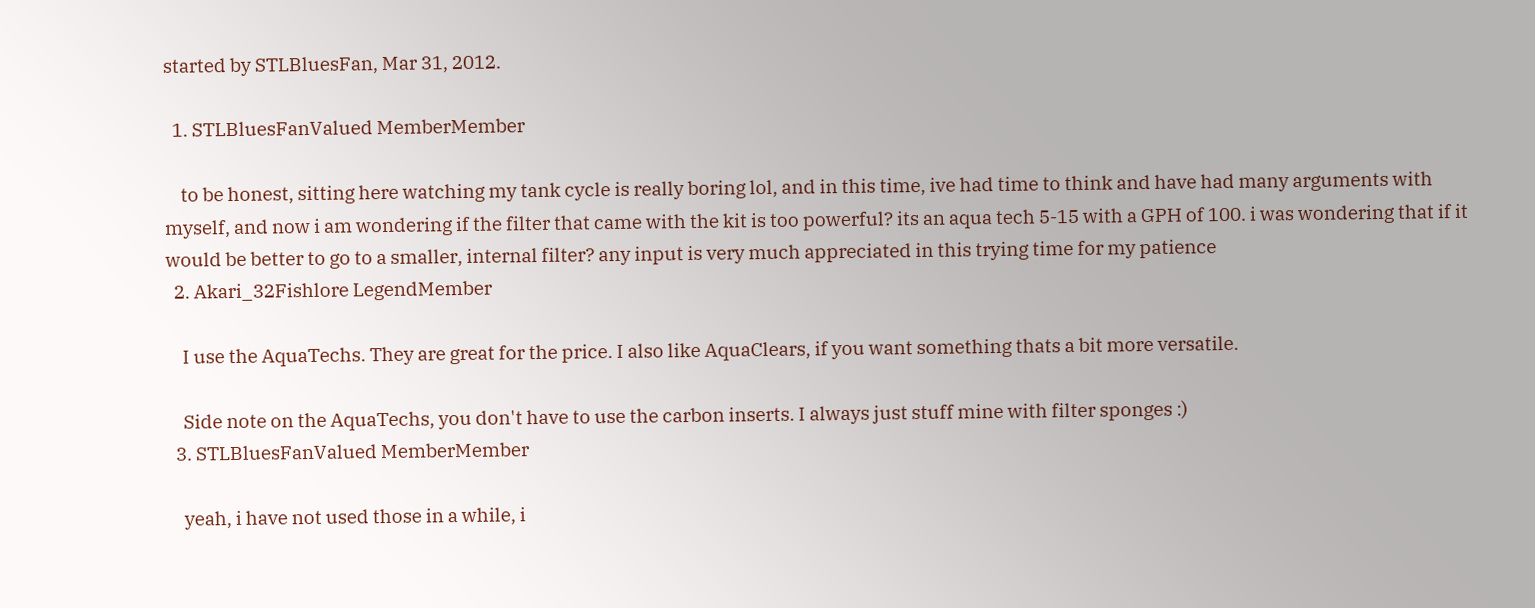started by STLBluesFan, Mar 31, 2012.

  1. STLBluesFanValued MemberMember

    to be honest, sitting here watching my tank cycle is really boring lol, and in this time, ive had time to think and have had many arguments with myself, and now i am wondering if the filter that came with the kit is too powerful? its an aqua tech 5-15 with a GPH of 100. i was wondering that if it would be better to go to a smaller, internal filter? any input is very much appreciated in this trying time for my patience
  2. Akari_32Fishlore LegendMember

    I use the AquaTechs. They are great for the price. I also like AquaClears, if you want something thats a bit more versatile.

    Side note on the AquaTechs, you don't have to use the carbon inserts. I always just stuff mine with filter sponges :)
  3. STLBluesFanValued MemberMember

    yeah, i have not used those in a while, i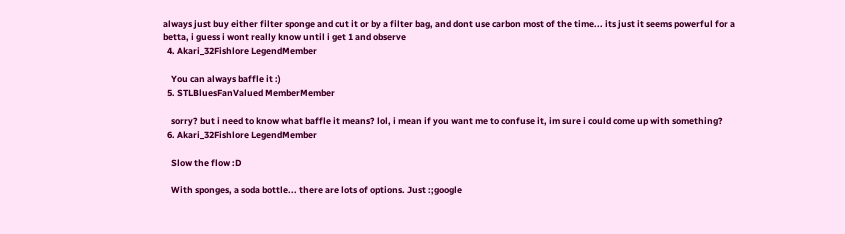always just buy either filter sponge and cut it or by a filter bag, and dont use carbon most of the time... its just it seems powerful for a betta, i guess i wont really know until i get 1 and observe
  4. Akari_32Fishlore LegendMember

    You can always baffle it :)
  5. STLBluesFanValued MemberMember

    sorry? but i need to know what baffle it means? lol, i mean if you want me to confuse it, im sure i could come up with something?
  6. Akari_32Fishlore LegendMember

    Slow the flow :D

    With sponges, a soda bottle... there are lots of options. Just :;google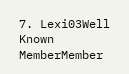7. Lexi03Well Known MemberMember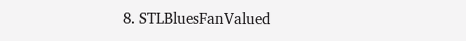8. STLBluesFanValued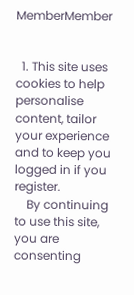MemberMember


  1. This site uses cookies to help personalise content, tailor your experience and to keep you logged in if you register.
    By continuing to use this site, you are consenting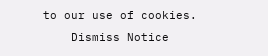to our use of cookies.
    Dismiss Notice